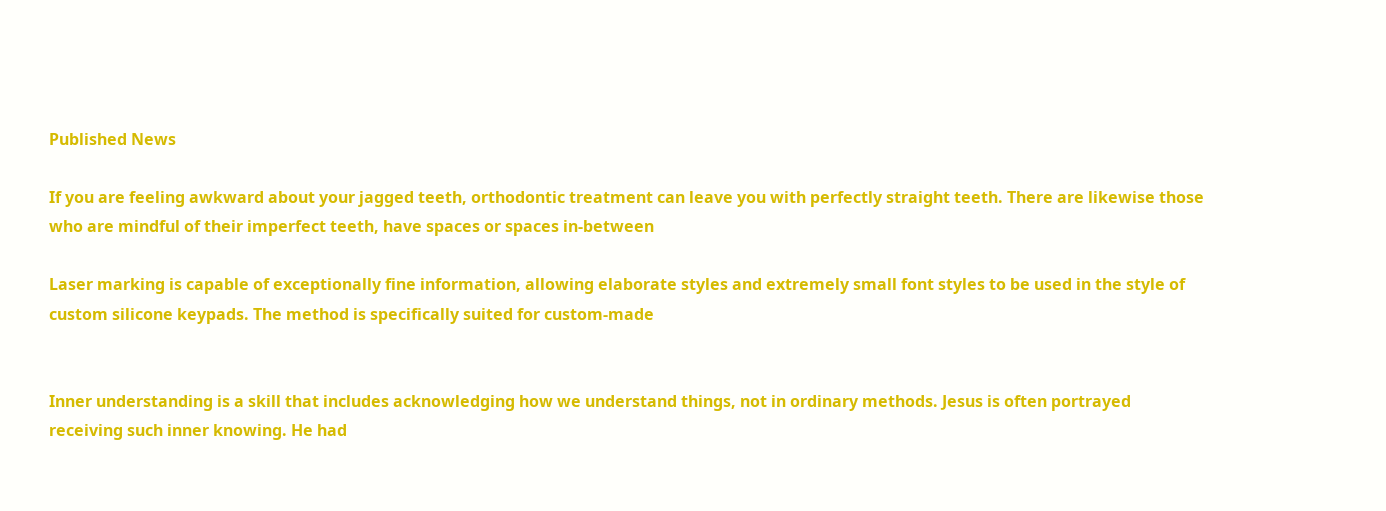Published News

If you are feeling awkward about your jagged teeth, orthodontic treatment can leave you with perfectly straight teeth. There are likewise those who are mindful of their imperfect teeth, have spaces or spaces in-between

Laser marking is capable of exceptionally fine information, allowing elaborate styles and extremely small font styles to be used in the style of custom silicone keypads. The method is specifically suited for custom-made


Inner understanding is a skill that includes acknowledging how we understand things, not in ordinary methods. Jesus is often portrayed receiving such inner knowing. He had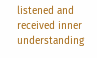listened and received inner understanding